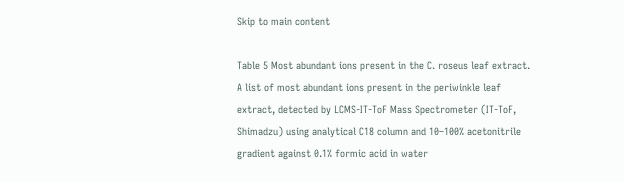Skip to main content

Table 5 Most abundant ions present in the C. roseus leaf extract. A list of most abundant ions present in the periwinkle leaf extract, detected by LCMS-IT-ToF Mass Spectrometer (IT-ToF, Shimadzu) using analytical C18 column and 10–100% acetonitrile gradient against 0.1% formic acid in water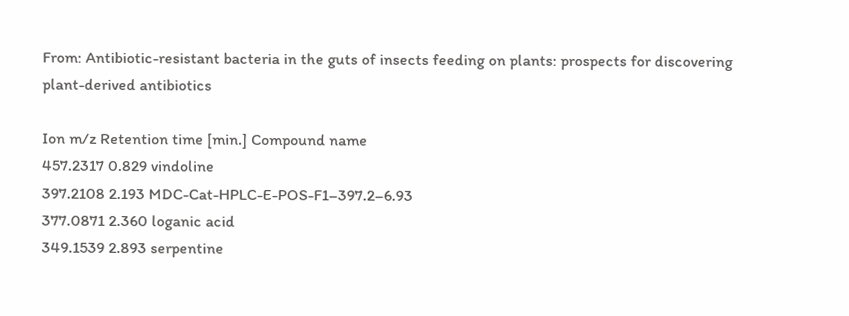From: Antibiotic-resistant bacteria in the guts of insects feeding on plants: prospects for discovering plant-derived antibiotics

Ion m/z Retention time [min.] Compound name
457.2317 0.829 vindoline
397.2108 2.193 MDC-Cat-HPLC-E-POS-F1–397.2–6.93
377.0871 2.360 loganic acid
349.1539 2.893 serpentine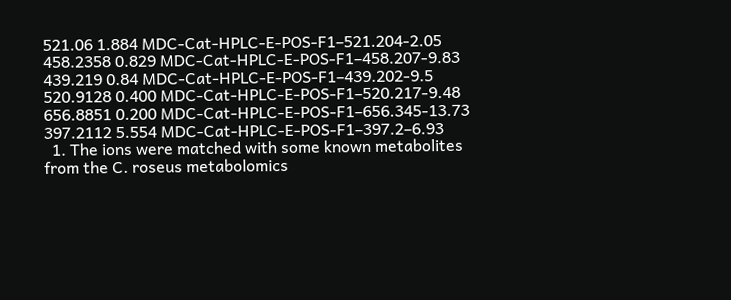521.06 1.884 MDC-Cat-HPLC-E-POS-F1–521.204-2.05
458.2358 0.829 MDC-Cat-HPLC-E-POS-F1–458.207-9.83
439.219 0.84 MDC-Cat-HPLC-E-POS-F1–439.202-9.5
520.9128 0.400 MDC-Cat-HPLC-E-POS-F1–520.217-9.48
656.8851 0.200 MDC-Cat-HPLC-E-POS-F1–656.345-13.73
397.2112 5.554 MDC-Cat-HPLC-E-POS-F1–397.2–6.93
  1. The ions were matched with some known metabolites from the C. roseus metabolomics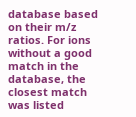database based on their m/z ratios. For ions without a good match in the database, the closest match was listed